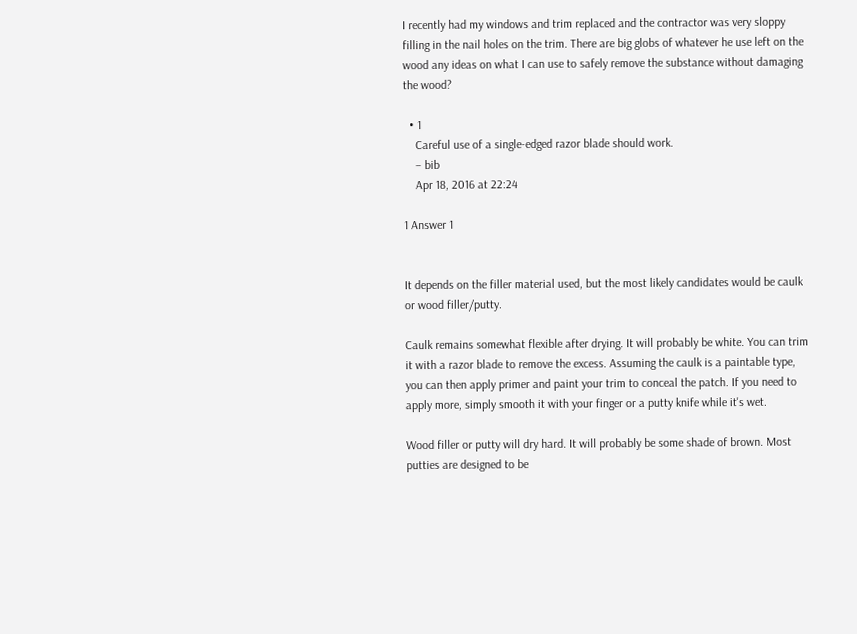I recently had my windows and trim replaced and the contractor was very sloppy filling in the nail holes on the trim. There are big globs of whatever he use left on the wood any ideas on what I can use to safely remove the substance without damaging the wood?

  • 1
    Careful use of a single-edged razor blade should work.
    – bib
    Apr 18, 2016 at 22:24

1 Answer 1


It depends on the filler material used, but the most likely candidates would be caulk or wood filler/putty.

Caulk remains somewhat flexible after drying. It will probably be white. You can trim it with a razor blade to remove the excess. Assuming the caulk is a paintable type, you can then apply primer and paint your trim to conceal the patch. If you need to apply more, simply smooth it with your finger or a putty knife while it's wet.

Wood filler or putty will dry hard. It will probably be some shade of brown. Most putties are designed to be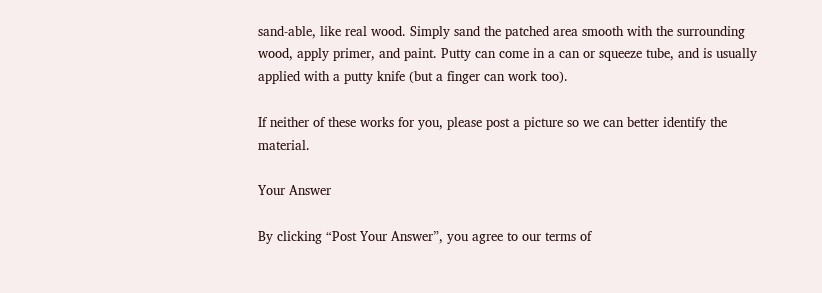sand-able, like real wood. Simply sand the patched area smooth with the surrounding wood, apply primer, and paint. Putty can come in a can or squeeze tube, and is usually applied with a putty knife (but a finger can work too).

If neither of these works for you, please post a picture so we can better identify the material.

Your Answer

By clicking “Post Your Answer”, you agree to our terms of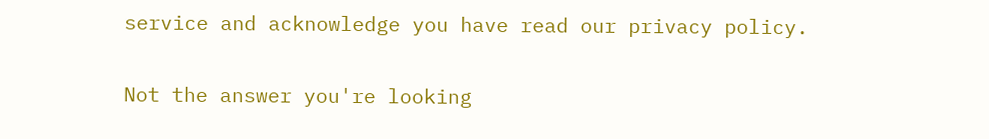service and acknowledge you have read our privacy policy.

Not the answer you're looking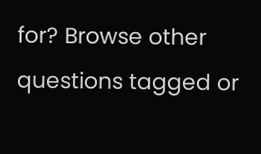for? Browse other questions tagged or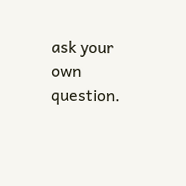ask your own question.